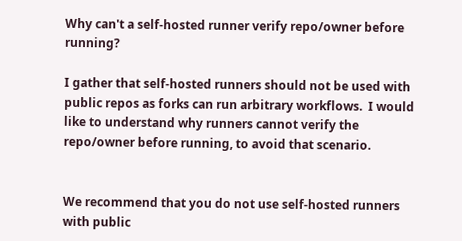Why can't a self-hosted runner verify repo/owner before running?

I gather that self-hosted runners should not be used with public repos as forks can run arbitrary workflows.  I would like to understand why runners cannot verify the repo/owner before running, to avoid that scenario.


We recommend that you do not use self-hosted runners with public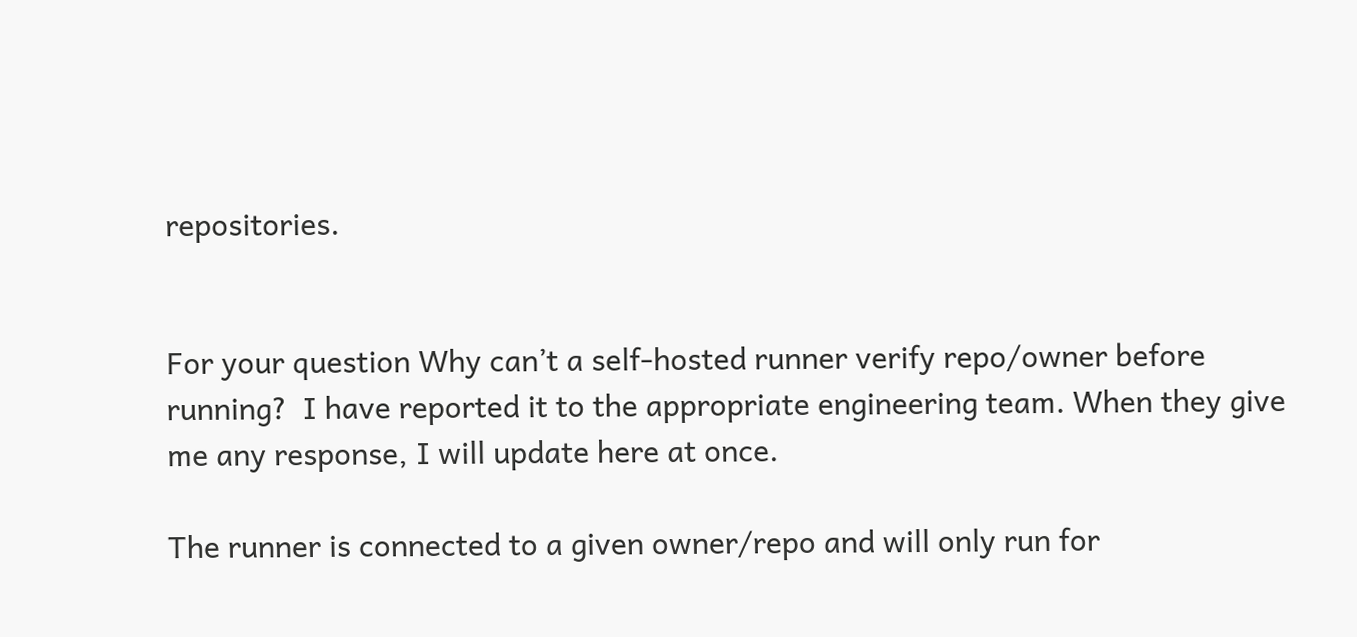repositories.


For your question Why can’t a self-hosted runner verify repo/owner before running?  I have reported it to the appropriate engineering team. When they give me any response, I will update here at once.

The runner is connected to a given owner/repo and will only run for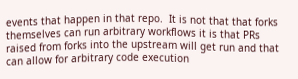events that happen in that repo.  It is not that that forks themselves can run arbitrary workflows it is that PRs raised from forks into the upstream will get run and that can allow for arbitrary code execution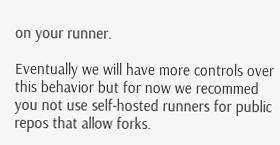on your runner.

Eventually we will have more controls over this behavior but for now we recommed you not use self-hosted runners for public repos that allow forks.